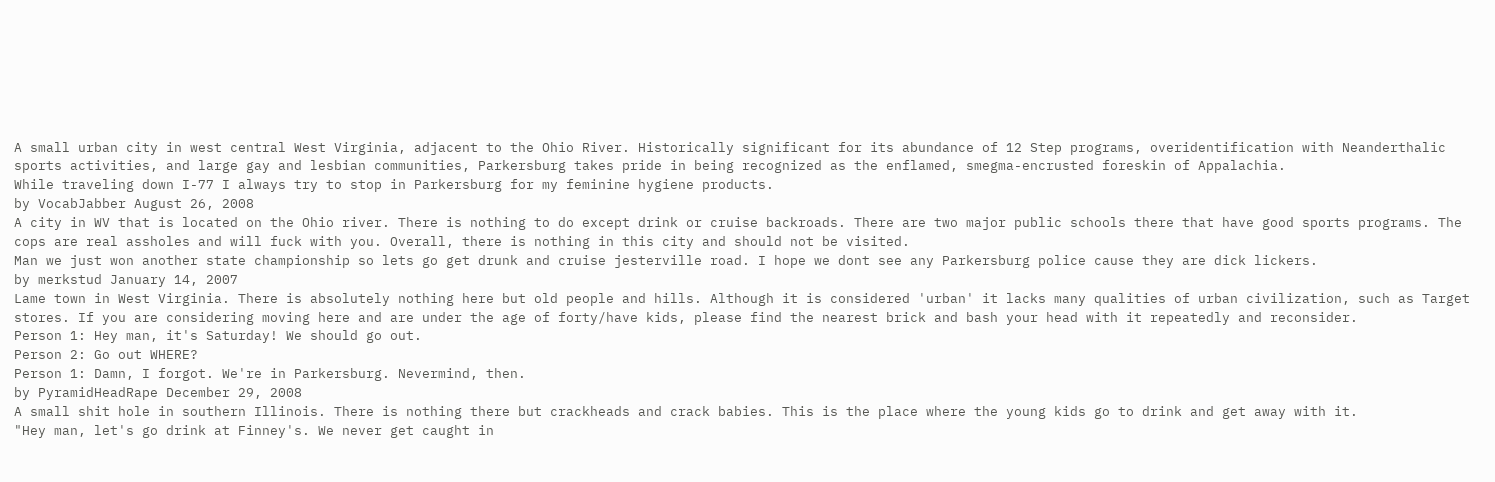A small urban city in west central West Virginia, adjacent to the Ohio River. Historically significant for its abundance of 12 Step programs, overidentification with Neanderthalic sports activities, and large gay and lesbian communities, Parkersburg takes pride in being recognized as the enflamed, smegma-encrusted foreskin of Appalachia.
While traveling down I-77 I always try to stop in Parkersburg for my feminine hygiene products.
by VocabJabber August 26, 2008
A city in WV that is located on the Ohio river. There is nothing to do except drink or cruise backroads. There are two major public schools there that have good sports programs. The cops are real assholes and will fuck with you. Overall, there is nothing in this city and should not be visited.
Man we just won another state championship so lets go get drunk and cruise jesterville road. I hope we dont see any Parkersburg police cause they are dick lickers.
by merkstud January 14, 2007
Lame town in West Virginia. There is absolutely nothing here but old people and hills. Although it is considered 'urban' it lacks many qualities of urban civilization, such as Target stores. If you are considering moving here and are under the age of forty/have kids, please find the nearest brick and bash your head with it repeatedly and reconsider.
Person 1: Hey man, it's Saturday! We should go out.
Person 2: Go out WHERE?
Person 1: Damn, I forgot. We're in Parkersburg. Nevermind, then.
by PyramidHeadRape December 29, 2008
A small shit hole in southern Illinois. There is nothing there but crackheads and crack babies. This is the place where the young kids go to drink and get away with it.
"Hey man, let's go drink at Finney's. We never get caught in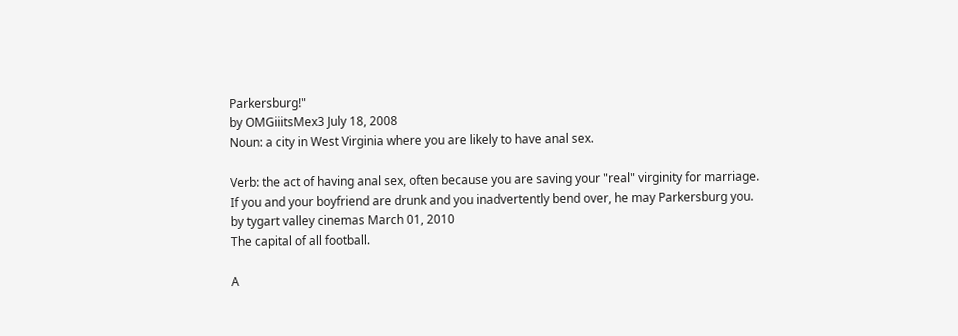Parkersburg!"
by OMGiiitsMex3 July 18, 2008
Noun: a city in West Virginia where you are likely to have anal sex.

Verb: the act of having anal sex, often because you are saving your "real" virginity for marriage.
If you and your boyfriend are drunk and you inadvertently bend over, he may Parkersburg you.
by tygart valley cinemas March 01, 2010
The capital of all football.

A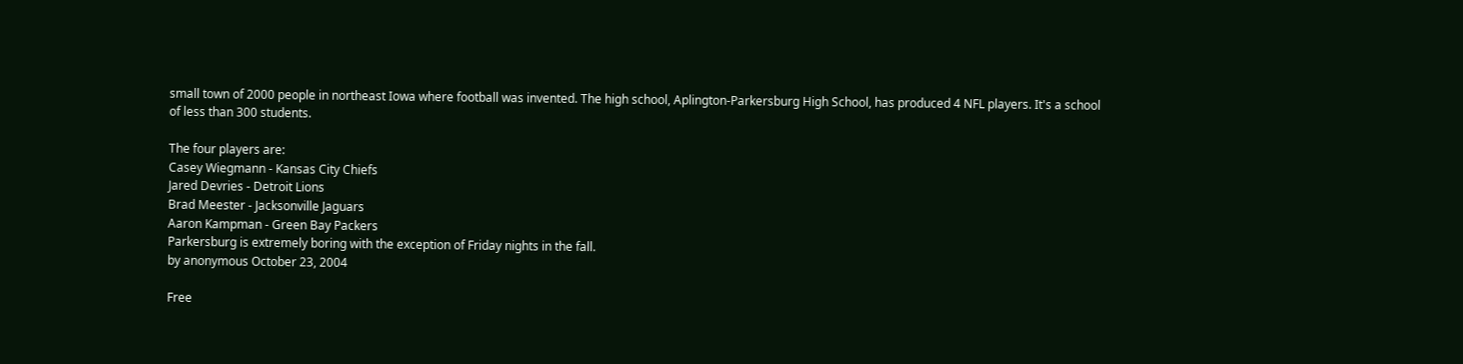small town of 2000 people in northeast Iowa where football was invented. The high school, Aplington-Parkersburg High School, has produced 4 NFL players. It's a school of less than 300 students.

The four players are:
Casey Wiegmann - Kansas City Chiefs
Jared Devries - Detroit Lions
Brad Meester - Jacksonville Jaguars
Aaron Kampman - Green Bay Packers
Parkersburg is extremely boring with the exception of Friday nights in the fall.
by anonymous October 23, 2004

Free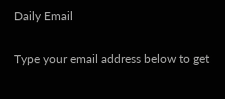Daily Email

Type your email address below to get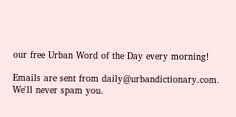our free Urban Word of the Day every morning!

Emails are sent from daily@urbandictionary.com. We'll never spam you.